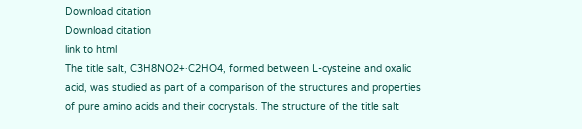Download citation
Download citation
link to html
The title salt, C3H8NO2+·C2HO4, formed between L-cysteine and oxalic acid, was studied as part of a comparison of the structures and properties of pure amino acids and their cocrystals. The structure of the title salt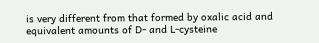is very different from that formed by oxalic acid and equivalent amounts of D- and L-cysteine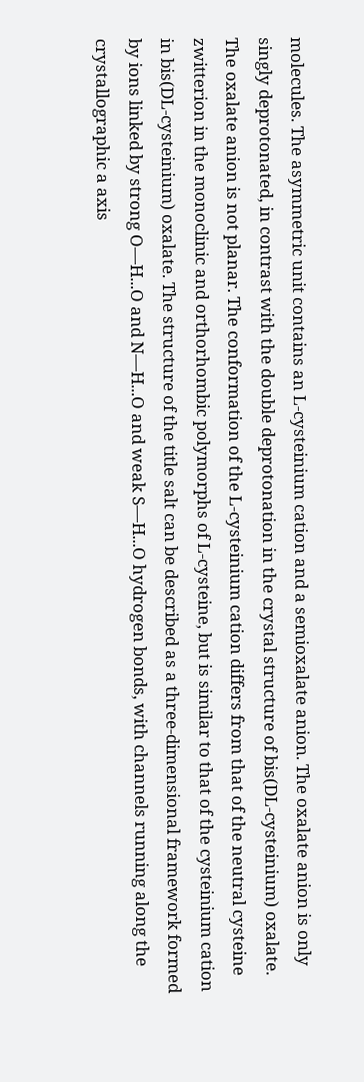molecules. The asymmetric unit contains an L-cysteinium cation and a semioxalate anion. The oxalate anion is only singly deprotonated, in contrast with the double deprotonation in the crystal structure of bis(DL-cysteinium) oxalate. The oxalate anion is not planar. The conformation of the L-cysteinium cation differs from that of the neutral cysteine zwitterion in the monoclinic and orthorhombic polymorphs of L-cysteine, but is similar to that of the cysteinium cation in bis(DL-cysteinium) oxalate. The structure of the title salt can be described as a three-dimensional framework formed by ions linked by strong O—H...O and N—H...O and weak S—H...O hydrogen bonds, with channels running along the crystallographic a axis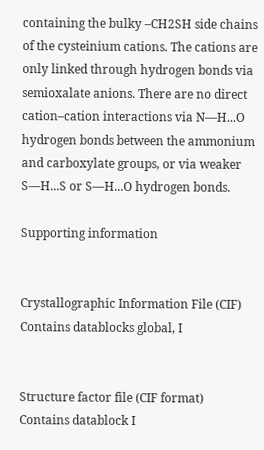containing the bulky –CH2SH side chains of the cysteinium cations. The cations are only linked through hydrogen bonds via semioxalate anions. There are no direct cation–cation interactions via N—H...O hydrogen bonds between the ammonium and carboxylate groups, or via weaker S—H...S or S—H...O hydrogen bonds.

Supporting information


Crystallographic Information File (CIF)
Contains datablocks global, I


Structure factor file (CIF format)
Contains datablock I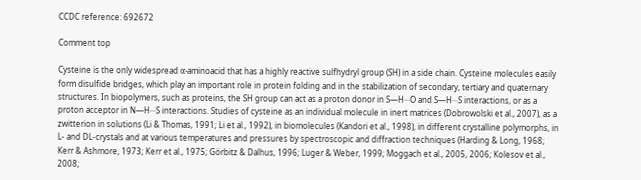CCDC reference: 692672

Comment top

Cysteine is the only widespread α-aminoacid that has a highly reactive sulfhydryl group (SH) in a side chain. Cysteine molecules easily form disulfide bridges, which play an important role in protein folding and in the stabilization of secondary, tertiary and quaternary structures. In biopolymers, such as proteins, the SH group can act as a proton donor in S—H···O and S—H···S interactions, or as a proton acceptor in N—H···S interactions. Studies of cysteine as an individual molecule in inert matrices (Dobrowolski et al., 2007), as a zwitterion in solutions (Li & Thomas, 1991; Li et al., 1992), in biomolecules (Kandori et al., 1998), in different crystalline polymorphs, in L- and DL-crystals and at various temperatures and pressures by spectroscopic and diffraction techniques (Harding & Long, 1968; Kerr & Ashmore, 1973; Kerr et al., 1975; Görbitz & Dalhus, 1996; Luger & Weber, 1999; Moggach et al., 2005, 2006; Kolesov et al., 2008;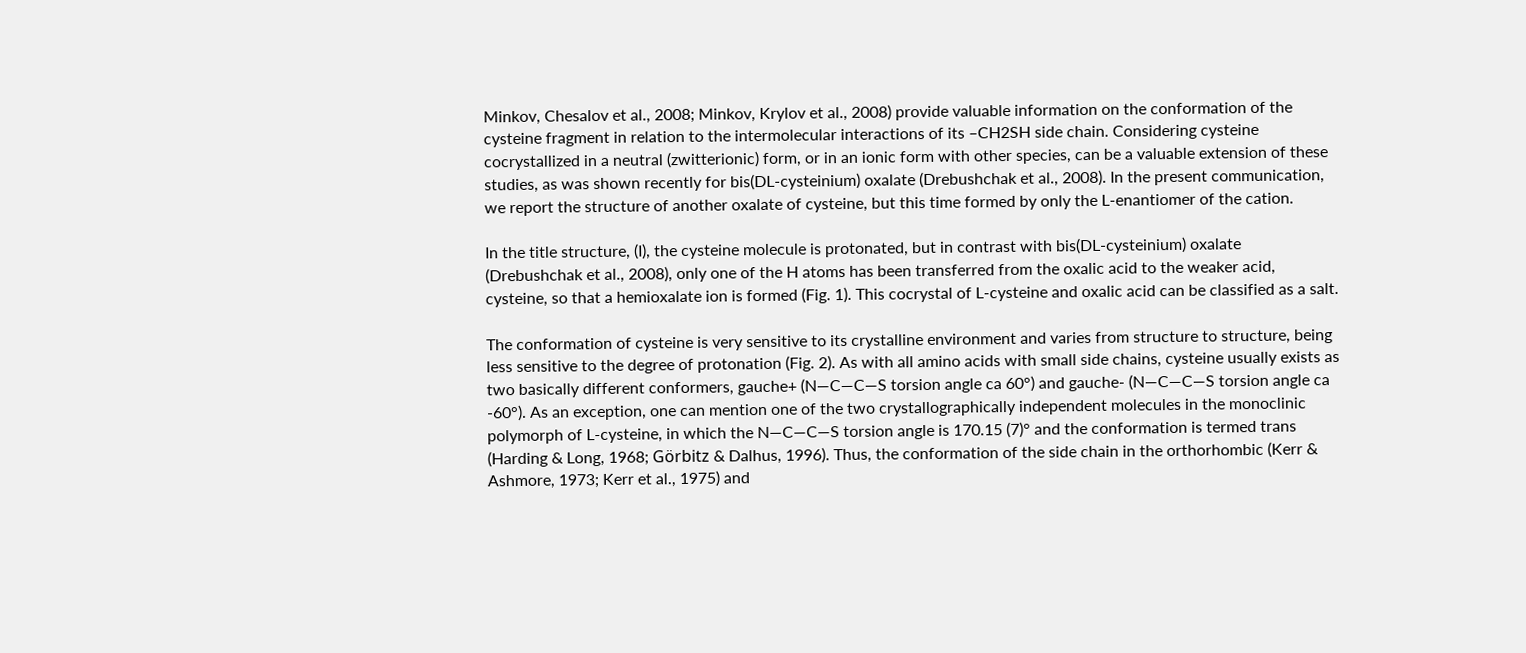Minkov, Chesalov et al., 2008; Minkov, Krylov et al., 2008) provide valuable information on the conformation of the cysteine fragment in relation to the intermolecular interactions of its –CH2SH side chain. Considering cysteine cocrystallized in a neutral (zwitterionic) form, or in an ionic form with other species, can be a valuable extension of these studies, as was shown recently for bis(DL-cysteinium) oxalate (Drebushchak et al., 2008). In the present communication, we report the structure of another oxalate of cysteine, but this time formed by only the L-enantiomer of the cation.

In the title structure, (I), the cysteine molecule is protonated, but in contrast with bis(DL-cysteinium) oxalate (Drebushchak et al., 2008), only one of the H atoms has been transferred from the oxalic acid to the weaker acid, cysteine, so that a hemioxalate ion is formed (Fig. 1). This cocrystal of L-cysteine and oxalic acid can be classified as a salt.

The conformation of cysteine is very sensitive to its crystalline environment and varies from structure to structure, being less sensitive to the degree of protonation (Fig. 2). As with all amino acids with small side chains, cysteine usually exists as two basically different conformers, gauche+ (N—C—C—S torsion angle ca 60°) and gauche- (N—C—C—S torsion angle ca -60°). As an exception, one can mention one of the two crystallographically independent molecules in the monoclinic polymorph of L-cysteine, in which the N—C—C—S torsion angle is 170.15 (7)° and the conformation is termed trans (Harding & Long, 1968; Görbitz & Dalhus, 1996). Thus, the conformation of the side chain in the orthorhombic (Kerr & Ashmore, 1973; Kerr et al., 1975) and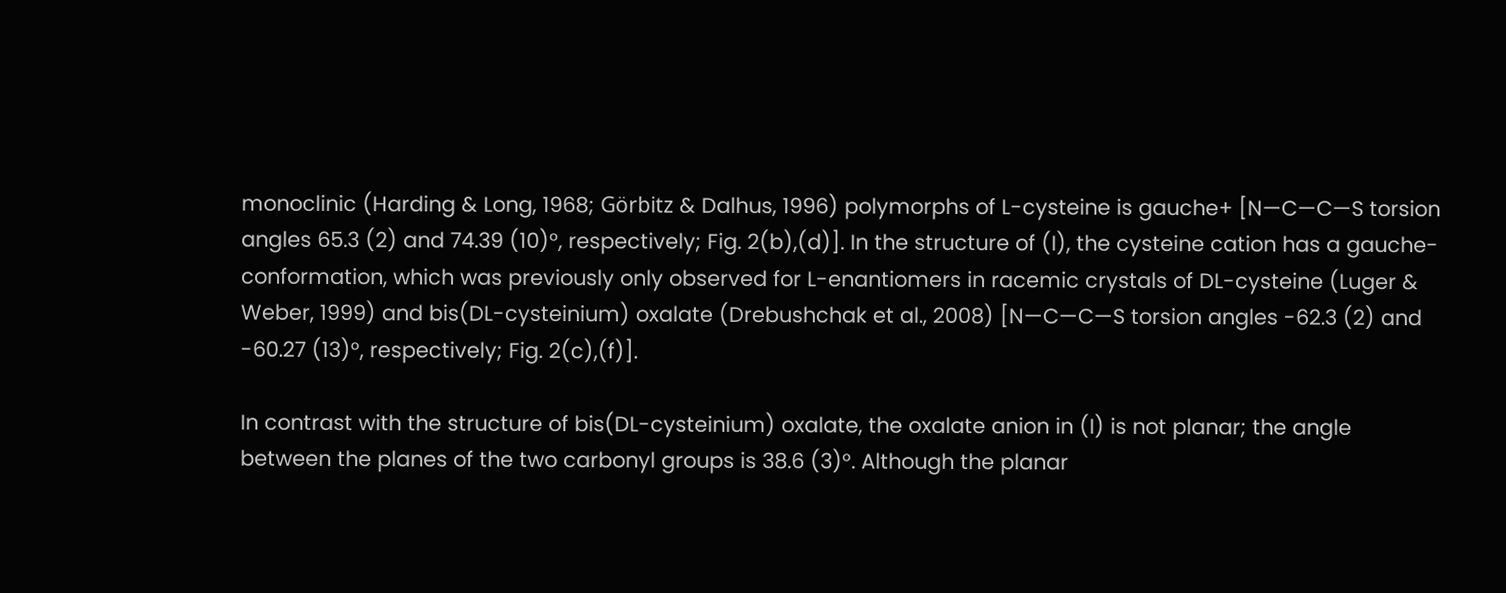monoclinic (Harding & Long, 1968; Görbitz & Dalhus, 1996) polymorphs of L-cysteine is gauche+ [N—C—C—S torsion angles 65.3 (2) and 74.39 (10)°, respectively; Fig. 2(b),(d)]. In the structure of (I), the cysteine cation has a gauche- conformation, which was previously only observed for L-enantiomers in racemic crystals of DL-cysteine (Luger & Weber, 1999) and bis(DL-cysteinium) oxalate (Drebushchak et al., 2008) [N—C—C—S torsion angles -62.3 (2) and -60.27 (13)°, respectively; Fig. 2(c),(f)].

In contrast with the structure of bis(DL-cysteinium) oxalate, the oxalate anion in (I) is not planar; the angle between the planes of the two carbonyl groups is 38.6 (3)°. Although the planar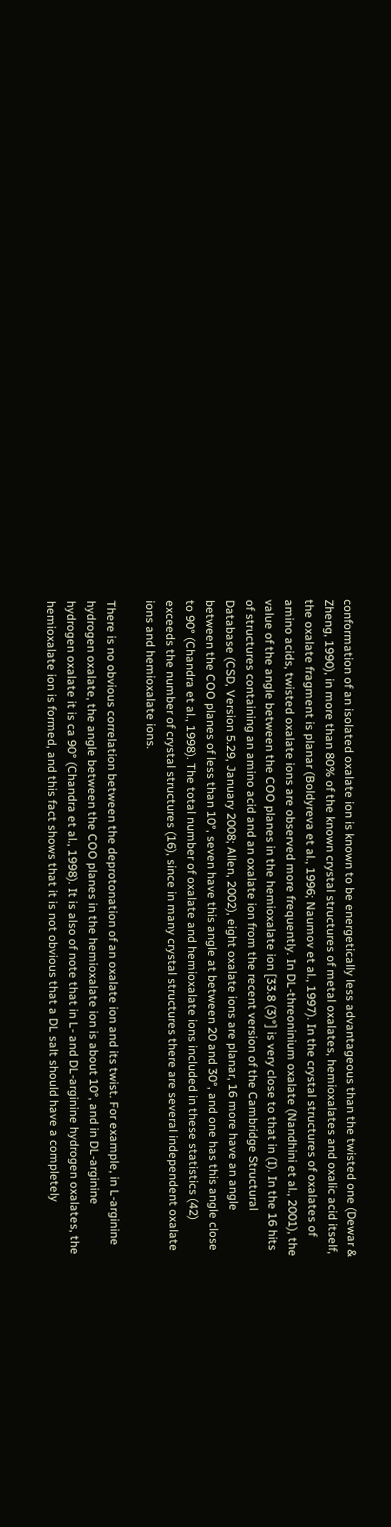conformation of an isolated oxalate ion is known to be energetically less advantageous than the twisted one (Dewar & Zheng, 1990), in more than 80% of the known crystal structures of metal oxalates, hemioxalates and oxalic acid itself, the oxalate fragment is planar (Boldyreva et al., 1996; Naumov et al., 1997). In the crystal structures of oxalates of amino acids, twisted oxalate ions are observed more frequently. In DL-threoninium oxalate (Nandhini et al., 2001), the value of the angle between the COO planes in the hemioxalate ion [33.8 (3)°] is very close to that in (I). In the 16 hits of structures containing an amino acid and an oxalate ion from the recent version of the Cambridge Structural Database (CSD, Version 5.29, January 2008; Allen, 2002), eight oxalate ions are planar, 16 more have an angle between the COO planes of less than 10°, seven have this angle at between 20 and 30°, and one has this angle close to 90° (Chandra et al., 1998). The total number of oxalate and hemioxalate ions included in these statistics (42) exceeds the number of crystal structures (16), since in many crystal structures there are several independent oxalate ions and hemioxalate ions.

There is no obvious correlation between the deprotonation of an oxalate ion and its twist. For example, in L-arginine hydrogen oxalate, the angle between the COO planes in the hemioxalate ion is about 10°, and in DL-arginine hydrogen oxalate it is ca 90° (Chandra et al., 1998). It is also of note that in L- and DL-arginine hydrogen oxalates, the hemioxalate ion is formed, and this fact shows that it is not obvious that a DL salt should have a completely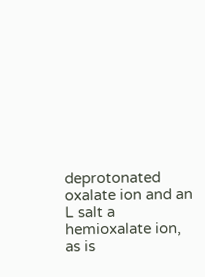deprotonated oxalate ion and an L salt a hemioxalate ion, as is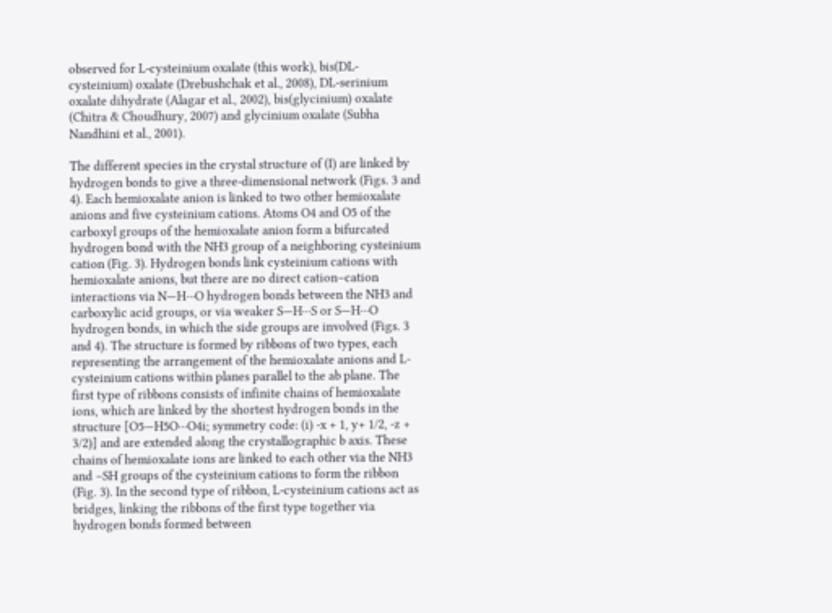observed for L-cysteinium oxalate (this work), bis(DL-cysteinium) oxalate (Drebushchak et al., 2008), DL-serinium oxalate dihydrate (Alagar et al., 2002), bis(glycinium) oxalate (Chitra & Choudhury, 2007) and glycinium oxalate (Subha Nandhini et al., 2001).

The different species in the crystal structure of (I) are linked by hydrogen bonds to give a three-dimensional network (Figs. 3 and 4). Each hemioxalate anion is linked to two other hemioxalate anions and five cysteinium cations. Atoms O4 and O5 of the carboxyl groups of the hemioxalate anion form a bifurcated hydrogen bond with the NH3 group of a neighboring cysteinium cation (Fig. 3). Hydrogen bonds link cysteinium cations with hemioxalate anions, but there are no direct cation–cation interactions via N—H···O hydrogen bonds between the NH3 and carboxylic acid groups, or via weaker S—H···S or S—H···O hydrogen bonds, in which the side groups are involved (Figs. 3 and 4). The structure is formed by ribbons of two types, each representing the arrangement of the hemioxalate anions and L-cysteinium cations within planes parallel to the ab plane. The first type of ribbons consists of infinite chains of hemioxalate ions, which are linked by the shortest hydrogen bonds in the structure [O5—H5O···O4i; symmetry code: (i) -x + 1, y+ 1/2, -z + 3/2)] and are extended along the crystallographic b axis. These chains of hemioxalate ions are linked to each other via the NH3 and –SH groups of the cysteinium cations to form the ribbon (Fig. 3). In the second type of ribbon, L-cysteinium cations act as bridges, linking the ribbons of the first type together via hydrogen bonds formed between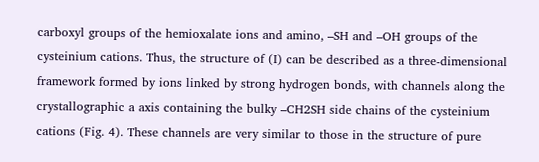carboxyl groups of the hemioxalate ions and amino, –SH and –OH groups of the cysteinium cations. Thus, the structure of (I) can be described as a three-dimensional framework formed by ions linked by strong hydrogen bonds, with channels along the crystallographic a axis containing the bulky –CH2SH side chains of the cysteinium cations (Fig. 4). These channels are very similar to those in the structure of pure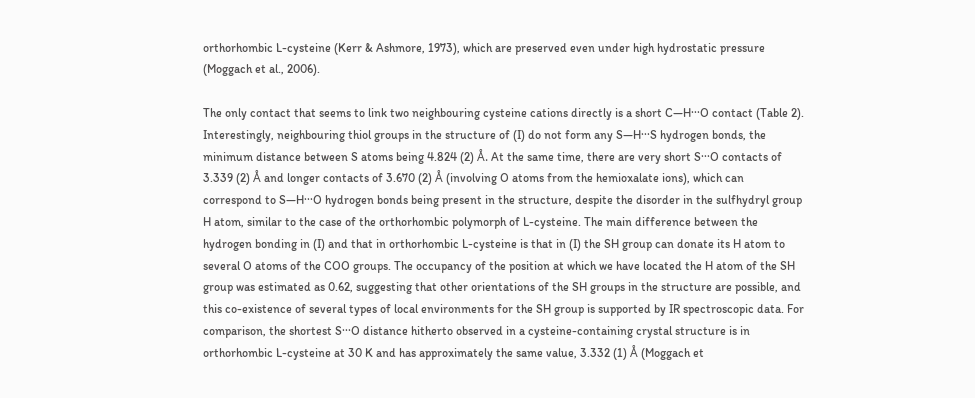orthorhombic L-cysteine (Kerr & Ashmore, 1973), which are preserved even under high hydrostatic pressure (Moggach et al., 2006).

The only contact that seems to link two neighbouring cysteine cations directly is a short C—H···O contact (Table 2). Interestingly, neighbouring thiol groups in the structure of (I) do not form any S—H···S hydrogen bonds, the minimum distance between S atoms being 4.824 (2) Å. At the same time, there are very short S···O contacts of 3.339 (2) Å and longer contacts of 3.670 (2) Å (involving O atoms from the hemioxalate ions), which can correspond to S—H···O hydrogen bonds being present in the structure, despite the disorder in the sulfhydryl group H atom, similar to the case of the orthorhombic polymorph of L-cysteine. The main difference between the hydrogen bonding in (I) and that in orthorhombic L-cysteine is that in (I) the SH group can donate its H atom to several O atoms of the COO groups. The occupancy of the position at which we have located the H atom of the SH group was estimated as 0.62, suggesting that other orientations of the SH groups in the structure are possible, and this co-existence of several types of local environments for the SH group is supported by IR spectroscopic data. For comparison, the shortest S···O distance hitherto observed in a cysteine-containing crystal structure is in orthorhombic L-cysteine at 30 K and has approximately the same value, 3.332 (1) Å (Moggach et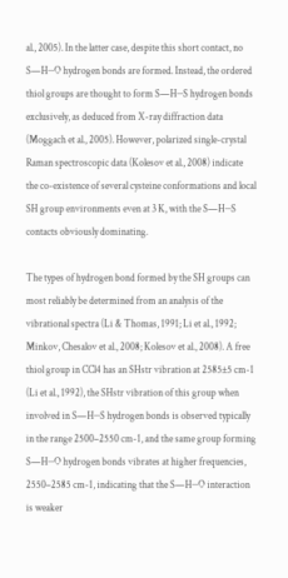al., 2005). In the latter case, despite this short contact, no S—H···O hydrogen bonds are formed. Instead, the ordered thiol groups are thought to form S—H···S hydrogen bonds exclusively, as deduced from X-ray diffraction data (Moggach et al., 2005). However, polarized single-crystal Raman spectroscopic data (Kolesov et al., 2008) indicate the co-existence of several cysteine conformations and local SH group environments even at 3 K, with the S—H···S contacts obviously dominating.

The types of hydrogen bond formed by the SH groups can most reliably be determined from an analysis of the vibrational spectra (Li & Thomas, 1991; Li et al., 1992; Minkov, Chesalov et al., 2008; Kolesov et al., 2008). A free thiol group in CCl4 has an SHstr vibration at 2585±5 cm-1 (Li et al., 1992), the SHstr vibration of this group when involved in S—H···S hydrogen bonds is observed typically in the range 2500–2550 cm-1, and the same group forming S—H···O hydrogen bonds vibrates at higher frequencies, 2550–2585 cm-1, indicating that the S—H···O interaction is weaker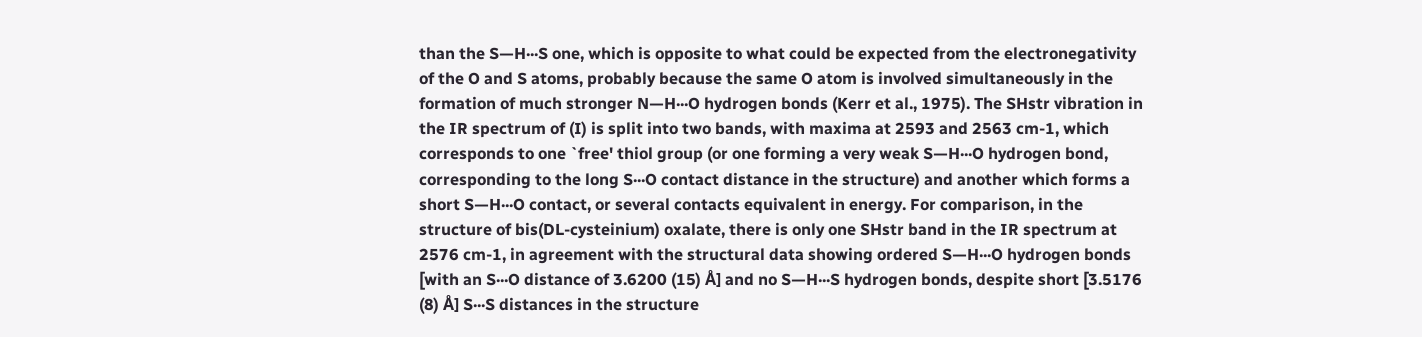than the S—H···S one, which is opposite to what could be expected from the electronegativity of the O and S atoms, probably because the same O atom is involved simultaneously in the formation of much stronger N—H···O hydrogen bonds (Kerr et al., 1975). The SHstr vibration in the IR spectrum of (I) is split into two bands, with maxima at 2593 and 2563 cm-1, which corresponds to one `free' thiol group (or one forming a very weak S—H···O hydrogen bond, corresponding to the long S···O contact distance in the structure) and another which forms a short S—H···O contact, or several contacts equivalent in energy. For comparison, in the structure of bis(DL-cysteinium) oxalate, there is only one SHstr band in the IR spectrum at 2576 cm-1, in agreement with the structural data showing ordered S—H···O hydrogen bonds [with an S···O distance of 3.6200 (15) Å] and no S—H···S hydrogen bonds, despite short [3.5176 (8) Å] S···S distances in the structure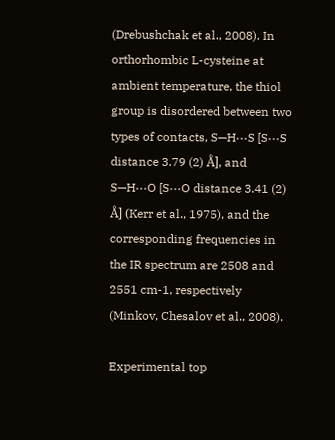(Drebushchak et al., 2008). In orthorhombic L-cysteine at ambient temperature, the thiol group is disordered between two types of contacts, S—H···S [S···S distance 3.79 (2) Å], and S—H···O [S···O distance 3.41 (2) Å] (Kerr et al., 1975), and the corresponding frequencies in the IR spectrum are 2508 and 2551 cm-1, respectively (Minkov, Chesalov et al., 2008).

Experimental top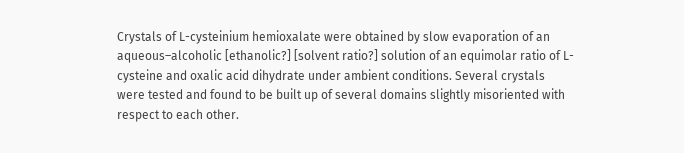Crystals of L-cysteinium hemioxalate were obtained by slow evaporation of an aqueous–alcoholic [ethanolic?] [solvent ratio?] solution of an equimolar ratio of L-cysteine and oxalic acid dihydrate under ambient conditions. Several crystals were tested and found to be built up of several domains slightly misoriented with respect to each other.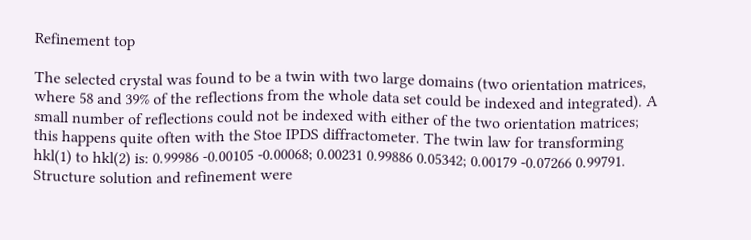Refinement top

The selected crystal was found to be a twin with two large domains (two orientation matrices, where 58 and 39% of the reflections from the whole data set could be indexed and integrated). A small number of reflections could not be indexed with either of the two orientation matrices; this happens quite often with the Stoe IPDS diffractometer. The twin law for transforming hkl(1) to hkl(2) is: 0.99986 -0.00105 -0.00068; 0.00231 0.99886 0.05342; 0.00179 -0.07266 0.99791. Structure solution and refinement were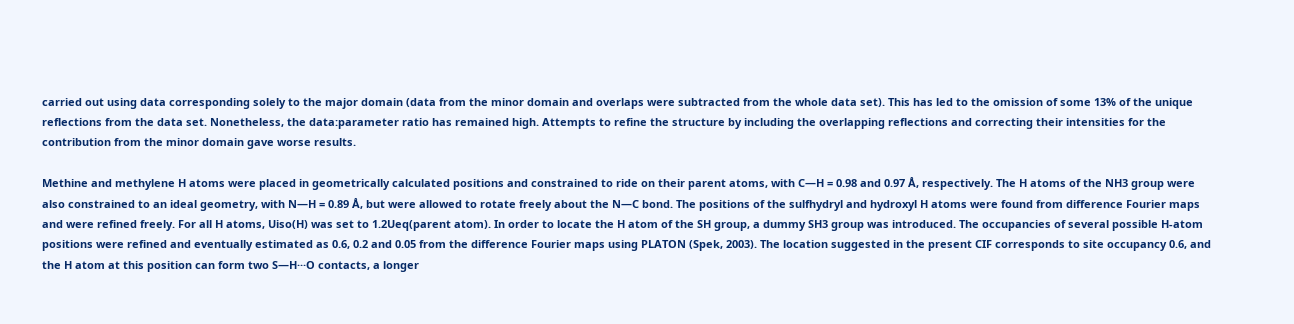carried out using data corresponding solely to the major domain (data from the minor domain and overlaps were subtracted from the whole data set). This has led to the omission of some 13% of the unique reflections from the data set. Nonetheless, the data:parameter ratio has remained high. Attempts to refine the structure by including the overlapping reflections and correcting their intensities for the contribution from the minor domain gave worse results.

Methine and methylene H atoms were placed in geometrically calculated positions and constrained to ride on their parent atoms, with C—H = 0.98 and 0.97 Å, respectively. The H atoms of the NH3 group were also constrained to an ideal geometry, with N—H = 0.89 Å, but were allowed to rotate freely about the N—C bond. The positions of the sulfhydryl and hydroxyl H atoms were found from difference Fourier maps and were refined freely. For all H atoms, Uiso(H) was set to 1.2Ueq(parent atom). In order to locate the H atom of the SH group, a dummy SH3 group was introduced. The occupancies of several possible H-atom positions were refined and eventually estimated as 0.6, 0.2 and 0.05 from the difference Fourier maps using PLATON (Spek, 2003). The location suggested in the present CIF corresponds to site occupancy 0.6, and the H atom at this position can form two S—H···O contacts, a longer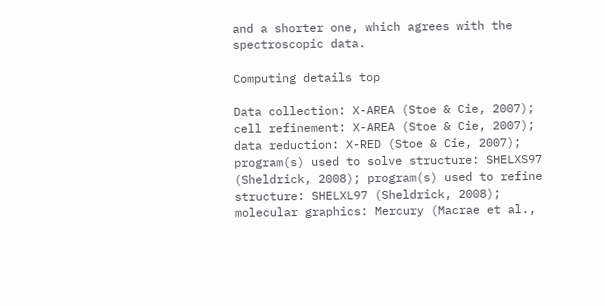and a shorter one, which agrees with the spectroscopic data.

Computing details top

Data collection: X-AREA (Stoe & Cie, 2007); cell refinement: X-AREA (Stoe & Cie, 2007); data reduction: X-RED (Stoe & Cie, 2007); program(s) used to solve structure: SHELXS97 (Sheldrick, 2008); program(s) used to refine structure: SHELXL97 (Sheldrick, 2008); molecular graphics: Mercury (Macrae et al.,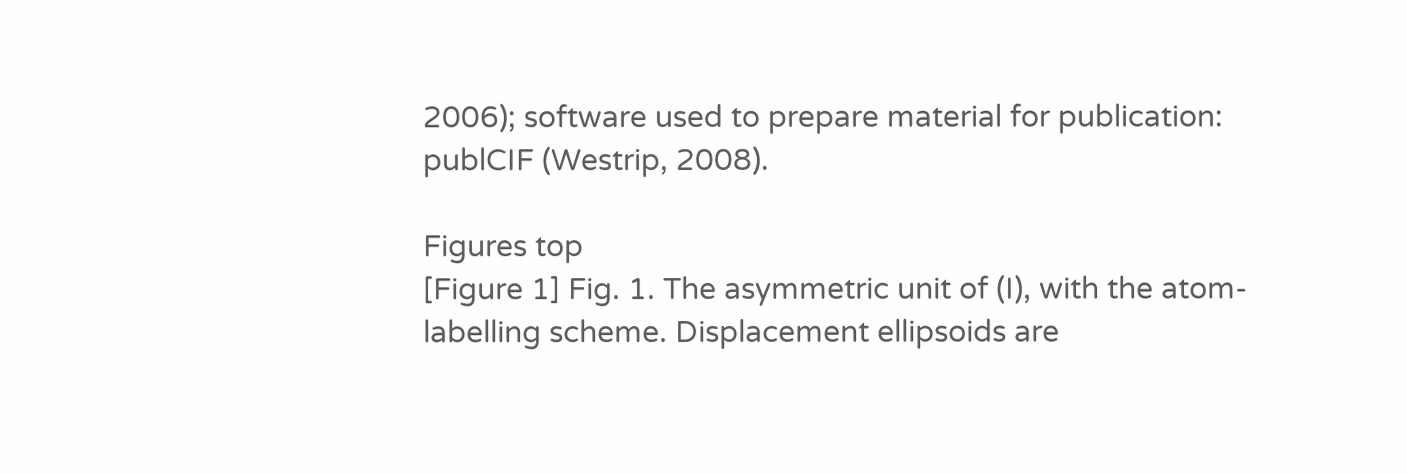2006); software used to prepare material for publication: publCIF (Westrip, 2008).

Figures top
[Figure 1] Fig. 1. The asymmetric unit of (I), with the atom-labelling scheme. Displacement ellipsoids are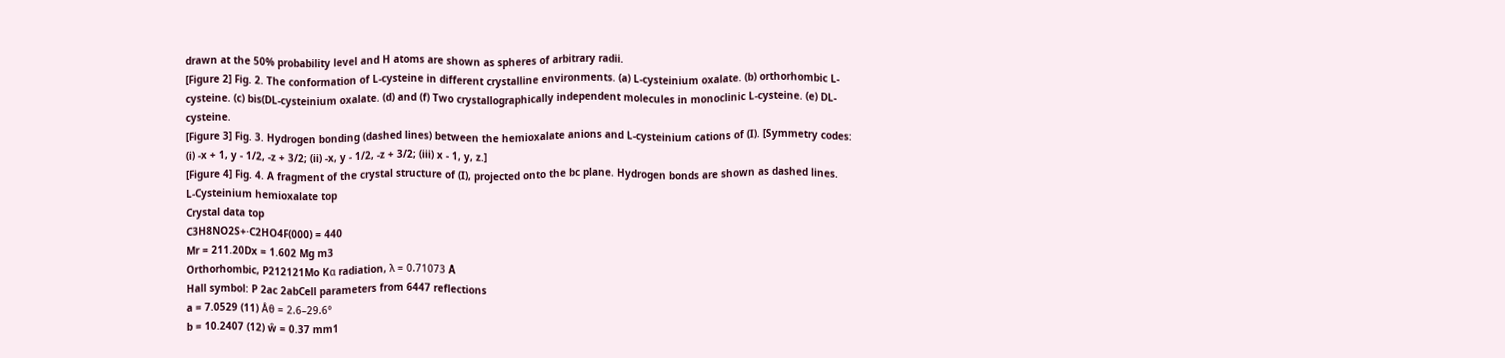drawn at the 50% probability level and H atoms are shown as spheres of arbitrary radii.
[Figure 2] Fig. 2. The conformation of L-cysteine in different crystalline environments. (a) L-cysteinium oxalate. (b) orthorhombic L-cysteine. (c) bis(DL-cysteinium oxalate. (d) and (f) Two crystallographically independent molecules in monoclinic L-cysteine. (e) DL-cysteine.
[Figure 3] Fig. 3. Hydrogen bonding (dashed lines) between the hemioxalate anions and L-cysteinium cations of (I). [Symmetry codes: (i) -x + 1, y - 1/2, -z + 3/2; (ii) -x, y - 1/2, -z + 3/2; (iii) x - 1, y, z.]
[Figure 4] Fig. 4. A fragment of the crystal structure of (I), projected onto the bc plane. Hydrogen bonds are shown as dashed lines.
L-Cysteinium hemioxalate top
Crystal data top
C3H8NO2S+·C2HO4F(000) = 440
Mr = 211.20Dx = 1.602 Mg m3
Orthorhombic, P212121Mo Kα radiation, λ = 0.71073 Å
Hall symbol: P 2ac 2abCell parameters from 6447 reflections
a = 7.0529 (11) Åθ = 2.6–29.6°
b = 10.2407 (12) ŵ = 0.37 mm1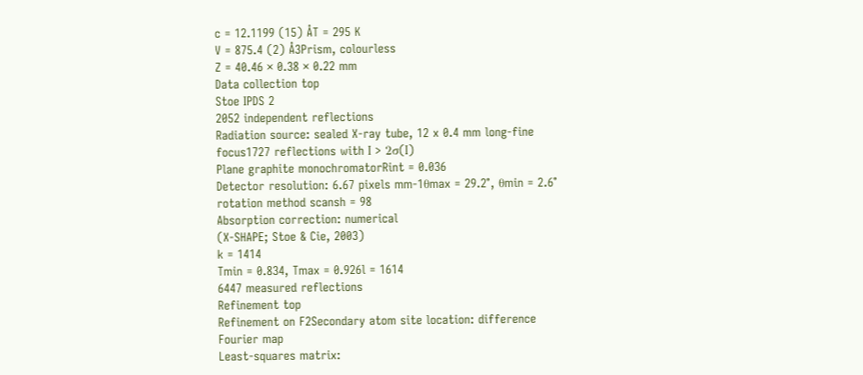c = 12.1199 (15) ÅT = 295 K
V = 875.4 (2) Å3Prism, colourless
Z = 40.46 × 0.38 × 0.22 mm
Data collection top
Stoe IPDS 2
2052 independent reflections
Radiation source: sealed X-ray tube, 12 x 0.4 mm long-fine focus1727 reflections with I > 2σ(I)
Plane graphite monochromatorRint = 0.036
Detector resolution: 6.67 pixels mm-1θmax = 29.2°, θmin = 2.6°
rotation method scansh = 98
Absorption correction: numerical
(X-SHAPE; Stoe & Cie, 2003)
k = 1414
Tmin = 0.834, Tmax = 0.926l = 1614
6447 measured reflections
Refinement top
Refinement on F2Secondary atom site location: difference Fourier map
Least-squares matrix: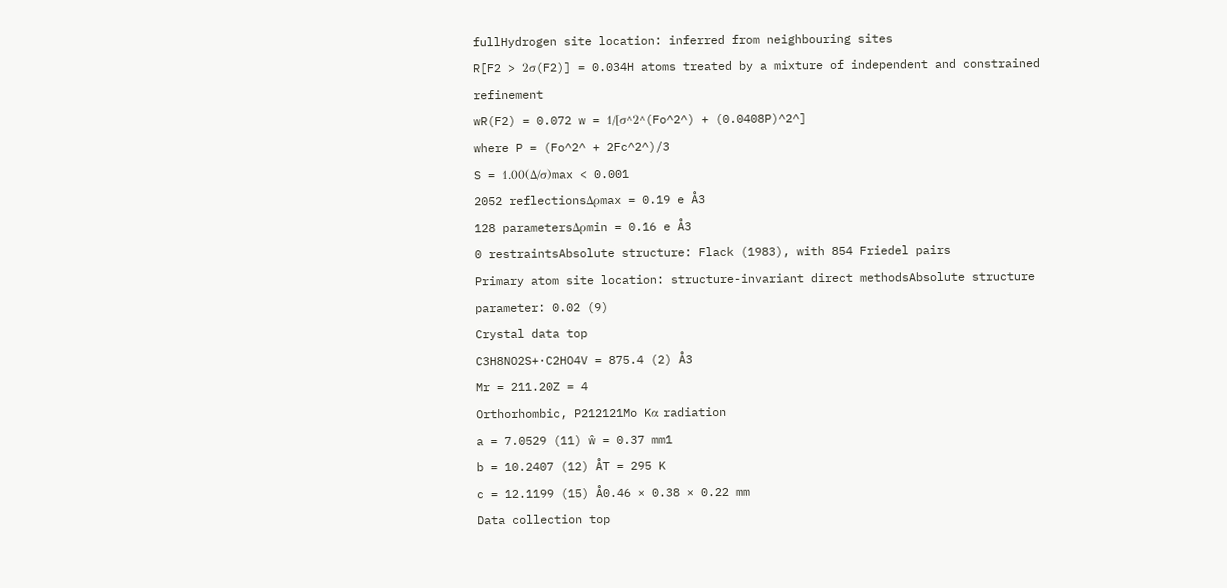fullHydrogen site location: inferred from neighbouring sites
R[F2 > 2σ(F2)] = 0.034H atoms treated by a mixture of independent and constrained refinement
wR(F2) = 0.072 w = 1/[σ^2^(Fo^2^) + (0.0408P)^2^]
where P = (Fo^2^ + 2Fc^2^)/3
S = 1.00(Δ/σ)max < 0.001
2052 reflectionsΔρmax = 0.19 e Å3
128 parametersΔρmin = 0.16 e Å3
0 restraintsAbsolute structure: Flack (1983), with 854 Friedel pairs
Primary atom site location: structure-invariant direct methodsAbsolute structure parameter: 0.02 (9)
Crystal data top
C3H8NO2S+·C2HO4V = 875.4 (2) Å3
Mr = 211.20Z = 4
Orthorhombic, P212121Mo Kα radiation
a = 7.0529 (11) ŵ = 0.37 mm1
b = 10.2407 (12) ÅT = 295 K
c = 12.1199 (15) Å0.46 × 0.38 × 0.22 mm
Data collection top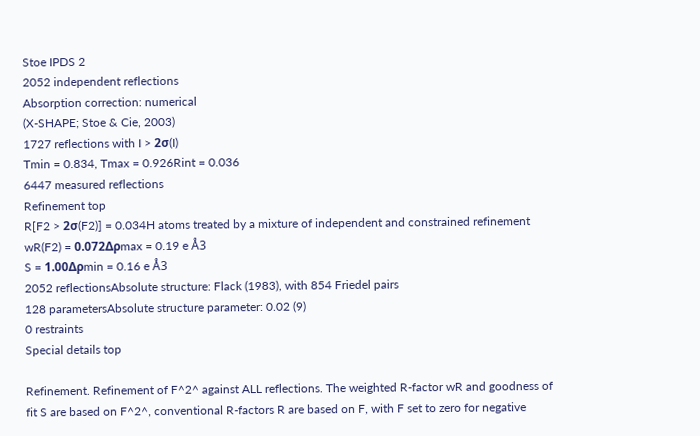Stoe IPDS 2
2052 independent reflections
Absorption correction: numerical
(X-SHAPE; Stoe & Cie, 2003)
1727 reflections with I > 2σ(I)
Tmin = 0.834, Tmax = 0.926Rint = 0.036
6447 measured reflections
Refinement top
R[F2 > 2σ(F2)] = 0.034H atoms treated by a mixture of independent and constrained refinement
wR(F2) = 0.072Δρmax = 0.19 e Å3
S = 1.00Δρmin = 0.16 e Å3
2052 reflectionsAbsolute structure: Flack (1983), with 854 Friedel pairs
128 parametersAbsolute structure parameter: 0.02 (9)
0 restraints
Special details top

Refinement. Refinement of F^2^ against ALL reflections. The weighted R-factor wR and goodness of fit S are based on F^2^, conventional R-factors R are based on F, with F set to zero for negative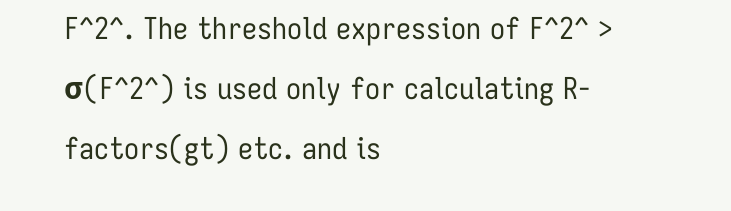F^2^. The threshold expression of F^2^ > σ(F^2^) is used only for calculating R-factors(gt) etc. and is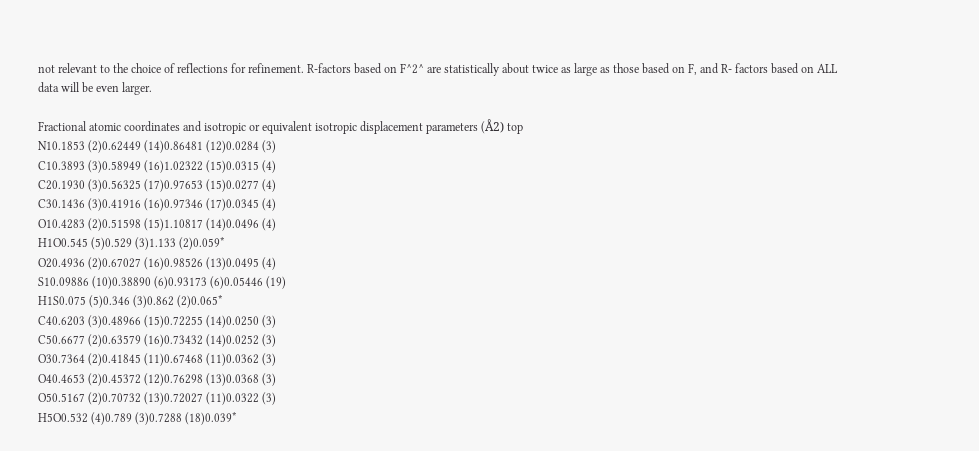not relevant to the choice of reflections for refinement. R-factors based on F^2^ are statistically about twice as large as those based on F, and R- factors based on ALL data will be even larger.

Fractional atomic coordinates and isotropic or equivalent isotropic displacement parameters (Å2) top
N10.1853 (2)0.62449 (14)0.86481 (12)0.0284 (3)
C10.3893 (3)0.58949 (16)1.02322 (15)0.0315 (4)
C20.1930 (3)0.56325 (17)0.97653 (15)0.0277 (4)
C30.1436 (3)0.41916 (16)0.97346 (17)0.0345 (4)
O10.4283 (2)0.51598 (15)1.10817 (14)0.0496 (4)
H1O0.545 (5)0.529 (3)1.133 (2)0.059*
O20.4936 (2)0.67027 (16)0.98526 (13)0.0495 (4)
S10.09886 (10)0.38890 (6)0.93173 (6)0.05446 (19)
H1S0.075 (5)0.346 (3)0.862 (2)0.065*
C40.6203 (3)0.48966 (15)0.72255 (14)0.0250 (3)
C50.6677 (2)0.63579 (16)0.73432 (14)0.0252 (3)
O30.7364 (2)0.41845 (11)0.67468 (11)0.0362 (3)
O40.4653 (2)0.45372 (12)0.76298 (13)0.0368 (3)
O50.5167 (2)0.70732 (13)0.72027 (11)0.0322 (3)
H5O0.532 (4)0.789 (3)0.7288 (18)0.039*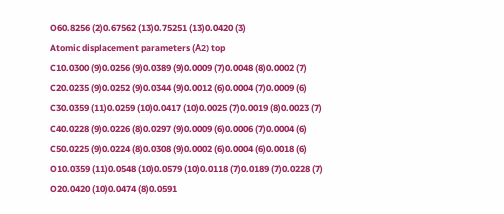O60.8256 (2)0.67562 (13)0.75251 (13)0.0420 (3)
Atomic displacement parameters (Å2) top
C10.0300 (9)0.0256 (9)0.0389 (9)0.0009 (7)0.0048 (8)0.0002 (7)
C20.0235 (9)0.0252 (9)0.0344 (9)0.0012 (6)0.0004 (7)0.0009 (6)
C30.0359 (11)0.0259 (10)0.0417 (10)0.0025 (7)0.0019 (8)0.0023 (7)
C40.0228 (9)0.0226 (8)0.0297 (9)0.0009 (6)0.0006 (7)0.0004 (6)
C50.0225 (9)0.0224 (8)0.0308 (9)0.0002 (6)0.0004 (6)0.0018 (6)
O10.0359 (11)0.0548 (10)0.0579 (10)0.0118 (7)0.0189 (7)0.0228 (7)
O20.0420 (10)0.0474 (8)0.0591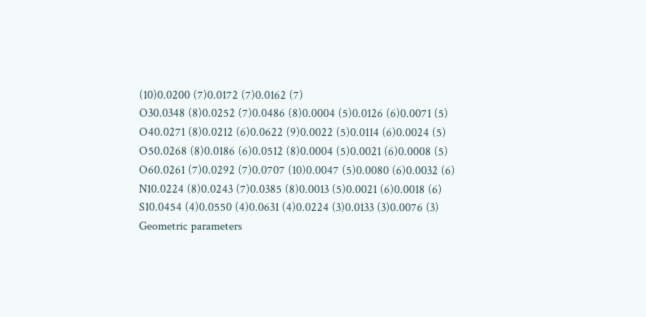(10)0.0200 (7)0.0172 (7)0.0162 (7)
O30.0348 (8)0.0252 (7)0.0486 (8)0.0004 (5)0.0126 (6)0.0071 (5)
O40.0271 (8)0.0212 (6)0.0622 (9)0.0022 (5)0.0114 (6)0.0024 (5)
O50.0268 (8)0.0186 (6)0.0512 (8)0.0004 (5)0.0021 (6)0.0008 (5)
O60.0261 (7)0.0292 (7)0.0707 (10)0.0047 (5)0.0080 (6)0.0032 (6)
N10.0224 (8)0.0243 (7)0.0385 (8)0.0013 (5)0.0021 (6)0.0018 (6)
S10.0454 (4)0.0550 (4)0.0631 (4)0.0224 (3)0.0133 (3)0.0076 (3)
Geometric parameters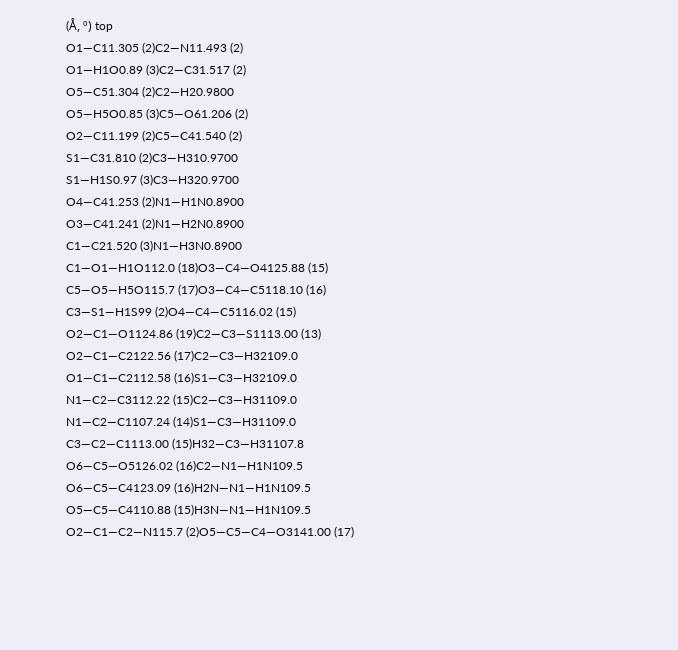(Å, º) top
O1—C11.305 (2)C2—N11.493 (2)
O1—H1O0.89 (3)C2—C31.517 (2)
O5—C51.304 (2)C2—H20.9800
O5—H5O0.85 (3)C5—O61.206 (2)
O2—C11.199 (2)C5—C41.540 (2)
S1—C31.810 (2)C3—H310.9700
S1—H1S0.97 (3)C3—H320.9700
O4—C41.253 (2)N1—H1N0.8900
O3—C41.241 (2)N1—H2N0.8900
C1—C21.520 (3)N1—H3N0.8900
C1—O1—H1O112.0 (18)O3—C4—O4125.88 (15)
C5—O5—H5O115.7 (17)O3—C4—C5118.10 (16)
C3—S1—H1S99 (2)O4—C4—C5116.02 (15)
O2—C1—O1124.86 (19)C2—C3—S1113.00 (13)
O2—C1—C2122.56 (17)C2—C3—H32109.0
O1—C1—C2112.58 (16)S1—C3—H32109.0
N1—C2—C3112.22 (15)C2—C3—H31109.0
N1—C2—C1107.24 (14)S1—C3—H31109.0
C3—C2—C1113.00 (15)H32—C3—H31107.8
O6—C5—O5126.02 (16)C2—N1—H1N109.5
O6—C5—C4123.09 (16)H2N—N1—H1N109.5
O5—C5—C4110.88 (15)H3N—N1—H1N109.5
O2—C1—C2—N115.7 (2)O5—C5—C4—O3141.00 (17)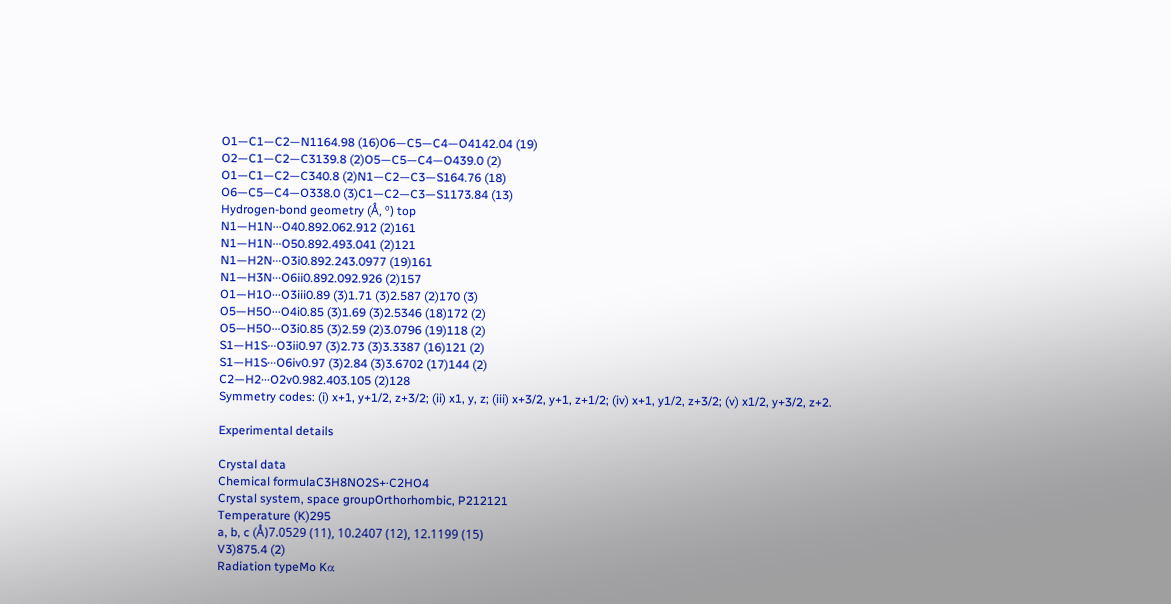O1—C1—C2—N1164.98 (16)O6—C5—C4—O4142.04 (19)
O2—C1—C2—C3139.8 (2)O5—C5—C4—O439.0 (2)
O1—C1—C2—C340.8 (2)N1—C2—C3—S164.76 (18)
O6—C5—C4—O338.0 (3)C1—C2—C3—S1173.84 (13)
Hydrogen-bond geometry (Å, º) top
N1—H1N···O40.892.062.912 (2)161
N1—H1N···O50.892.493.041 (2)121
N1—H2N···O3i0.892.243.0977 (19)161
N1—H3N···O6ii0.892.092.926 (2)157
O1—H1O···O3iii0.89 (3)1.71 (3)2.587 (2)170 (3)
O5—H5O···O4i0.85 (3)1.69 (3)2.5346 (18)172 (2)
O5—H5O···O3i0.85 (3)2.59 (2)3.0796 (19)118 (2)
S1—H1S···O3ii0.97 (3)2.73 (3)3.3387 (16)121 (2)
S1—H1S···O6iv0.97 (3)2.84 (3)3.6702 (17)144 (2)
C2—H2···O2v0.982.403.105 (2)128
Symmetry codes: (i) x+1, y+1/2, z+3/2; (ii) x1, y, z; (iii) x+3/2, y+1, z+1/2; (iv) x+1, y1/2, z+3/2; (v) x1/2, y+3/2, z+2.

Experimental details

Crystal data
Chemical formulaC3H8NO2S+·C2HO4
Crystal system, space groupOrthorhombic, P212121
Temperature (K)295
a, b, c (Å)7.0529 (11), 10.2407 (12), 12.1199 (15)
V3)875.4 (2)
Radiation typeMo Kα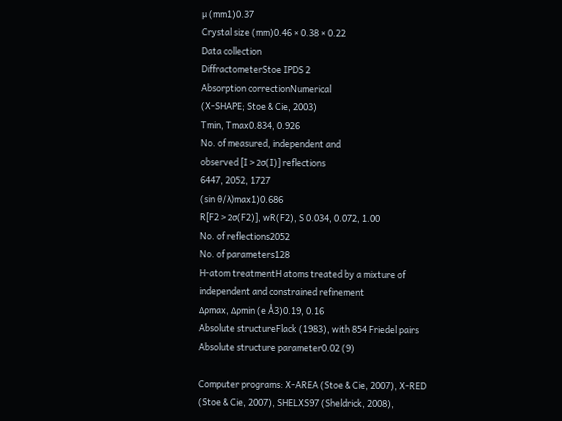µ (mm1)0.37
Crystal size (mm)0.46 × 0.38 × 0.22
Data collection
DiffractometerStoe IPDS 2
Absorption correctionNumerical
(X-SHAPE; Stoe & Cie, 2003)
Tmin, Tmax0.834, 0.926
No. of measured, independent and
observed [I > 2σ(I)] reflections
6447, 2052, 1727
(sin θ/λ)max1)0.686
R[F2 > 2σ(F2)], wR(F2), S 0.034, 0.072, 1.00
No. of reflections2052
No. of parameters128
H-atom treatmentH atoms treated by a mixture of independent and constrained refinement
Δρmax, Δρmin (e Å3)0.19, 0.16
Absolute structureFlack (1983), with 854 Friedel pairs
Absolute structure parameter0.02 (9)

Computer programs: X-AREA (Stoe & Cie, 2007), X-RED (Stoe & Cie, 2007), SHELXS97 (Sheldrick, 2008),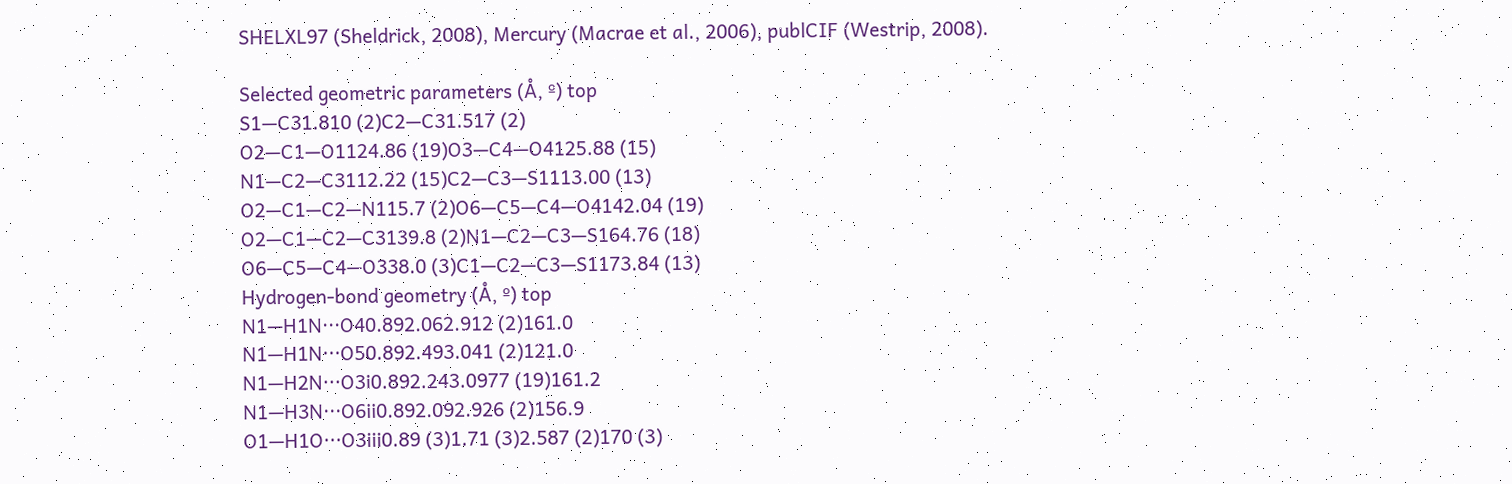SHELXL97 (Sheldrick, 2008), Mercury (Macrae et al., 2006), publCIF (Westrip, 2008).

Selected geometric parameters (Å, º) top
S1—C31.810 (2)C2—C31.517 (2)
O2—C1—O1124.86 (19)O3—C4—O4125.88 (15)
N1—C2—C3112.22 (15)C2—C3—S1113.00 (13)
O2—C1—C2—N115.7 (2)O6—C5—C4—O4142.04 (19)
O2—C1—C2—C3139.8 (2)N1—C2—C3—S164.76 (18)
O6—C5—C4—O338.0 (3)C1—C2—C3—S1173.84 (13)
Hydrogen-bond geometry (Å, º) top
N1—H1N···O40.892.062.912 (2)161.0
N1—H1N···O50.892.493.041 (2)121.0
N1—H2N···O3i0.892.243.0977 (19)161.2
N1—H3N···O6ii0.892.092.926 (2)156.9
O1—H1O···O3iii0.89 (3)1.71 (3)2.587 (2)170 (3)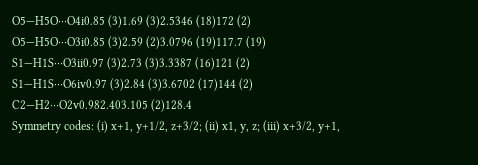O5—H5O···O4i0.85 (3)1.69 (3)2.5346 (18)172 (2)
O5—H5O···O3i0.85 (3)2.59 (2)3.0796 (19)117.7 (19)
S1—H1S···O3ii0.97 (3)2.73 (3)3.3387 (16)121 (2)
S1—H1S···O6iv0.97 (3)2.84 (3)3.6702 (17)144 (2)
C2—H2···O2v0.982.403.105 (2)128.4
Symmetry codes: (i) x+1, y+1/2, z+3/2; (ii) x1, y, z; (iii) x+3/2, y+1,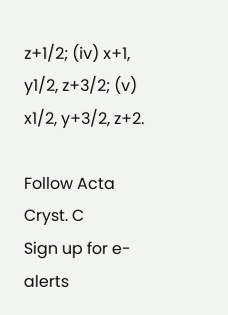z+1/2; (iv) x+1, y1/2, z+3/2; (v) x1/2, y+3/2, z+2.

Follow Acta Cryst. C
Sign up for e-alerts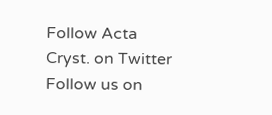Follow Acta Cryst. on Twitter
Follow us on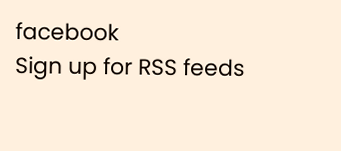facebook
Sign up for RSS feeds